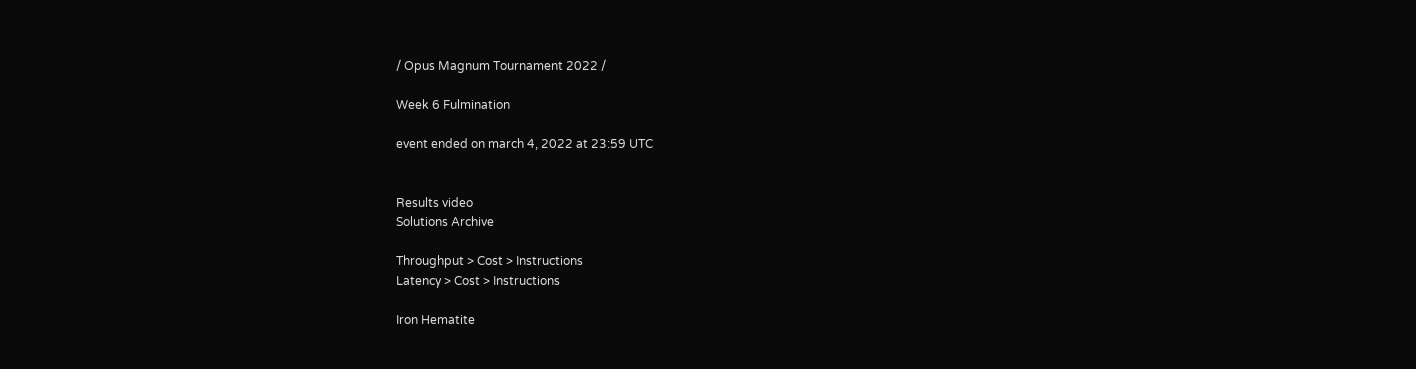/ Opus Magnum Tournament 2022 /

Week 6 Fulmination

event ended on march 4, 2022 at 23:59 UTC


Results video
Solutions Archive

Throughput > Cost > Instructions
Latency > Cost > Instructions

Iron Hematite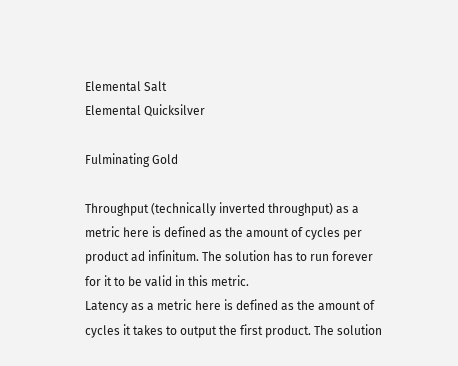Elemental Salt
Elemental Quicksilver

Fulminating Gold

Throughput (technically inverted throughput) as a metric here is defined as the amount of cycles per product ad infinitum. The solution has to run forever for it to be valid in this metric.
Latency as a metric here is defined as the amount of cycles it takes to output the first product. The solution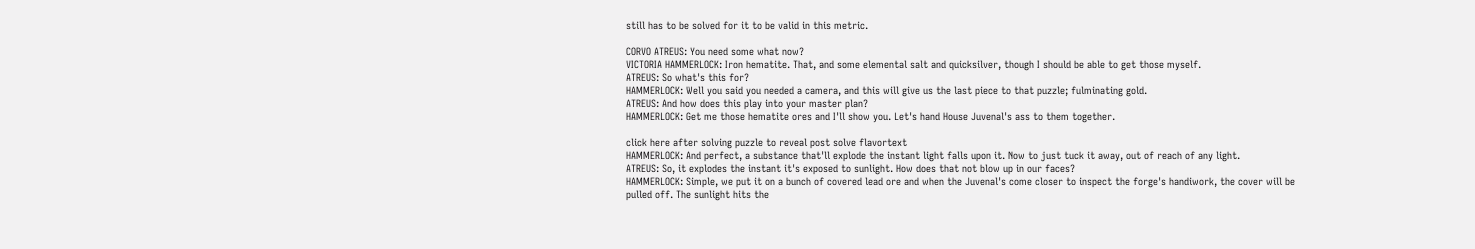still has to be solved for it to be valid in this metric.

CORVO ATREUS: You need some what now?
VICTORIA HAMMERLOCK: Iron hematite. That, and some elemental salt and quicksilver, though I should be able to get those myself.
ATREUS: So what's this for?
HAMMERLOCK: Well you said you needed a camera, and this will give us the last piece to that puzzle; fulminating gold.
ATREUS: And how does this play into your master plan?
HAMMERLOCK: Get me those hematite ores and I'll show you. Let's hand House Juvenal's ass to them together.

click here after solving puzzle to reveal post solve flavortext
HAMMERLOCK: And perfect, a substance that'll explode the instant light falls upon it. Now to just tuck it away, out of reach of any light.
ATREUS: So, it explodes the instant it's exposed to sunlight. How does that not blow up in our faces?
HAMMERLOCK: Simple, we put it on a bunch of covered lead ore and when the Juvenal's come closer to inspect the forge's handiwork, the cover will be pulled off. The sunlight hits the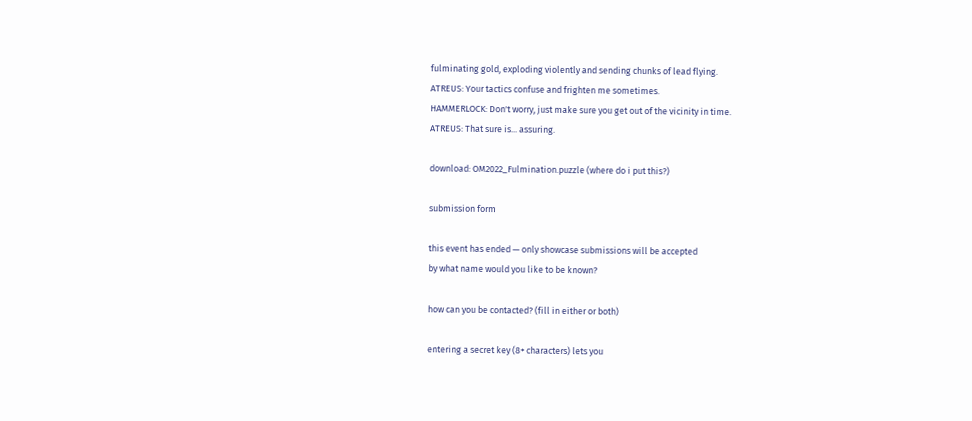fulminating gold, exploding violently and sending chunks of lead flying.
ATREUS: Your tactics confuse and frighten me sometimes.
HAMMERLOCK: Don't worry, just make sure you get out of the vicinity in time.
ATREUS: That sure is... assuring.

download: OM2022_Fulmination.puzzle (where do i put this?)

submission form

this event has ended — only showcase submissions will be accepted
by what name would you like to be known?

how can you be contacted? (fill in either or both)

entering a secret key (8+ characters) lets you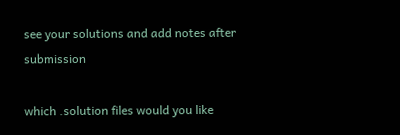see your solutions and add notes after submission

which .solution files would you like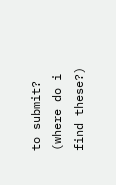to submit? (where do i find these?)